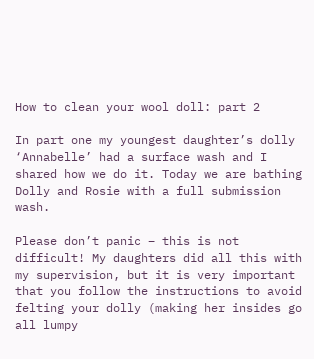How to clean your wool doll: part 2

In part one my youngest daughter’s dolly ‘Annabelle’ had a surface wash and I shared how we do it. Today we are bathing Dolly and Rosie with a full submission wash.

Please don’t panic – this is not difficult! My daughters did all this with my supervision, but it is very important that you follow the instructions to avoid felting your dolly (making her insides go all lumpy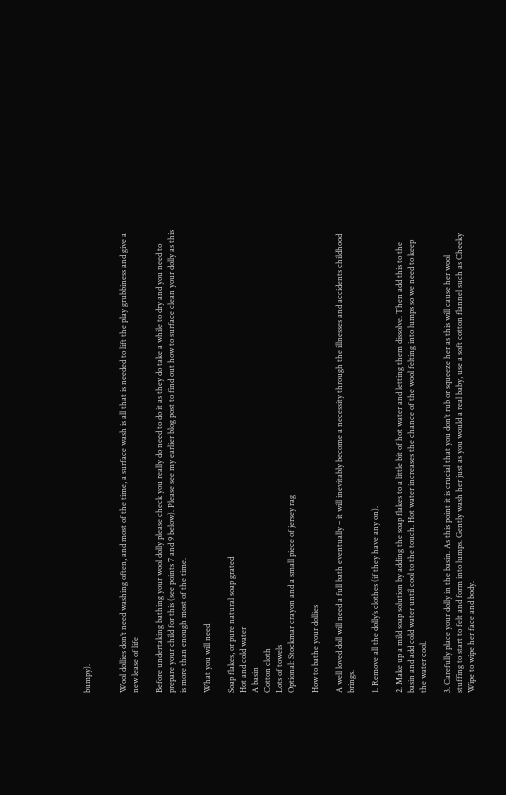bumpy).


Wool dollies don’t need washing often, and most of the time, a surface wash is all that is needed to lift the play grubbiness and give a new lease of life

Before undertaking bathing your wool dolly please check you really do need to do it as they do take a while to dry and you need to prepare your child for this (see points 7 and 9 below). Please see my earlier blog post to find out how to surface clean your dolly as this is more than enough most of the time.

What you will need

Soap flakes, or pure natural soap grated
Hot and cold water
A basin
Cotton cloth
Lots of towels
Optional: Stockmar crayon and a small piece of jersey rag

How to bathe your dollies

A well loved doll will need a full bath eventually – it will inevitably become a necessity through the illnesses and accidents childhood brings.

1. Remove all the dolly’s clothes (if they have any on).

2. Make up a mild soap solution by adding the soap flakes to a little bit of hot water and letting them dissolve. Then add this to the basin and add cold water until cool to the touch. Hot water increases the chance of the wool felting into lumps so we need to keep the water cool.

3. Carefully place your dolly in the basin. As this point it is crucial that you don’t rub or squeeze her as this will cause her wool stuffing to start to felt and form into lumps. Gently wash her just as you would a real baby, use a soft cotton flannel such as Cheeky Wipe to wipe her face and body.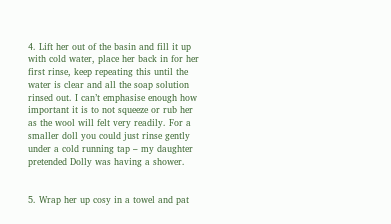4. Lift her out of the basin and fill it up with cold water, place her back in for her first rinse, keep repeating this until the water is clear and all the soap solution rinsed out. I can’t emphasise enough how important it is to not squeeze or rub her as the wool will felt very readily. For a smaller doll you could just rinse gently under a cold running tap – my daughter pretended Dolly was having a shower.


5. Wrap her up cosy in a towel and pat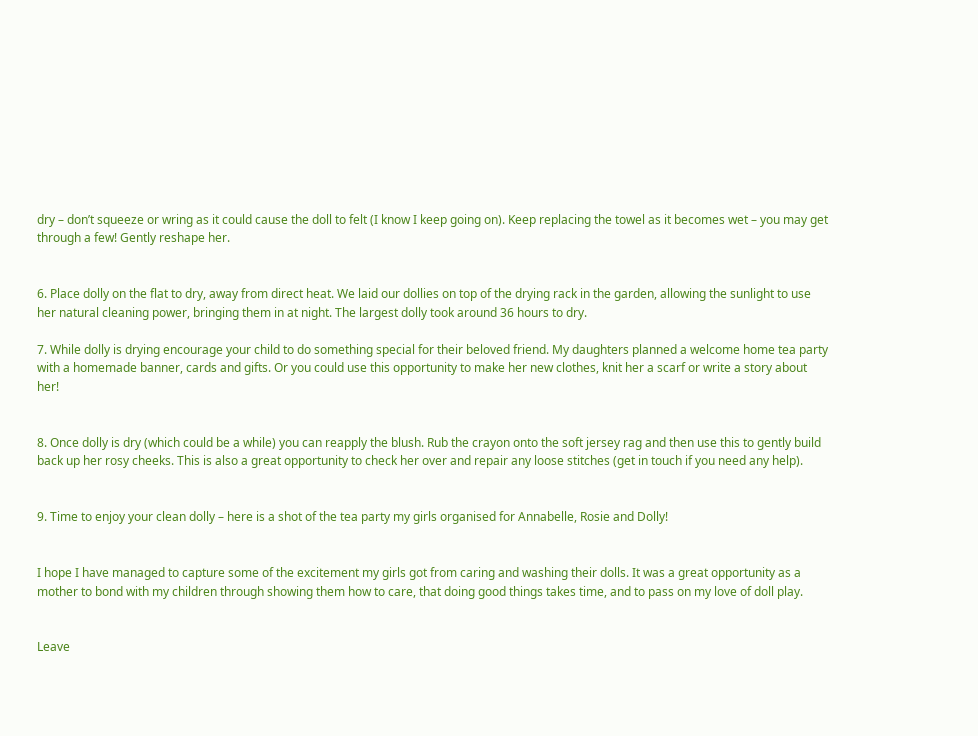dry – don’t squeeze or wring as it could cause the doll to felt (I know I keep going on). Keep replacing the towel as it becomes wet – you may get through a few! Gently reshape her.


6. Place dolly on the flat to dry, away from direct heat. We laid our dollies on top of the drying rack in the garden, allowing the sunlight to use her natural cleaning power, bringing them in at night. The largest dolly took around 36 hours to dry.

7. While dolly is drying encourage your child to do something special for their beloved friend. My daughters planned a welcome home tea party with a homemade banner, cards and gifts. Or you could use this opportunity to make her new clothes, knit her a scarf or write a story about her!


8. Once dolly is dry (which could be a while) you can reapply the blush. Rub the crayon onto the soft jersey rag and then use this to gently build back up her rosy cheeks. This is also a great opportunity to check her over and repair any loose stitches (get in touch if you need any help).


9. Time to enjoy your clean dolly – here is a shot of the tea party my girls organised for Annabelle, Rosie and Dolly!


I hope I have managed to capture some of the excitement my girls got from caring and washing their dolls. It was a great opportunity as a mother to bond with my children through showing them how to care, that doing good things takes time, and to pass on my love of doll play.


Leave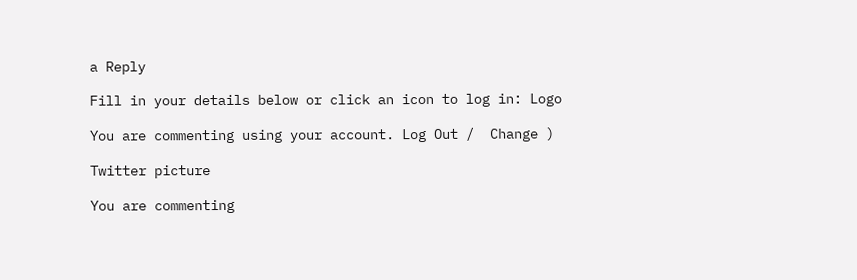a Reply

Fill in your details below or click an icon to log in: Logo

You are commenting using your account. Log Out /  Change )

Twitter picture

You are commenting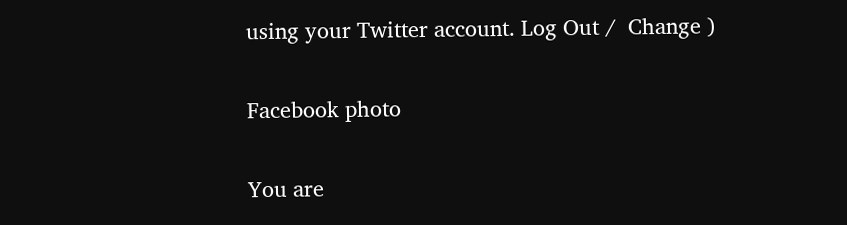using your Twitter account. Log Out /  Change )

Facebook photo

You are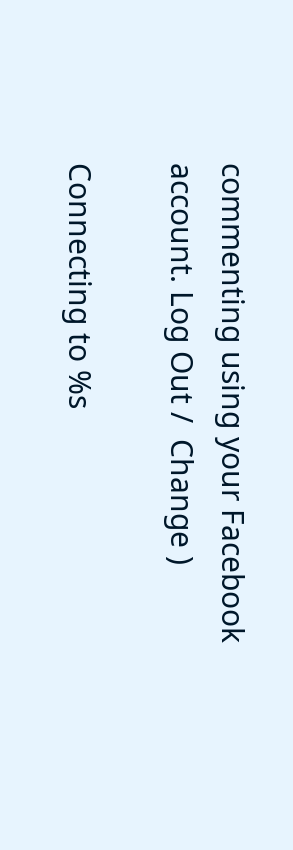commenting using your Facebook account. Log Out /  Change )

Connecting to %s